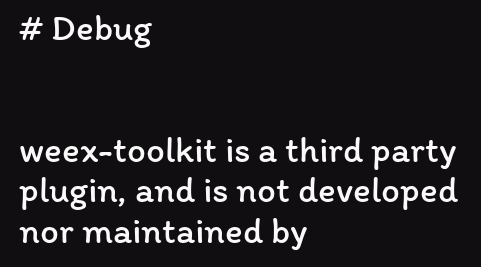# Debug


weex-toolkit is a third party plugin, and is not developed nor maintained by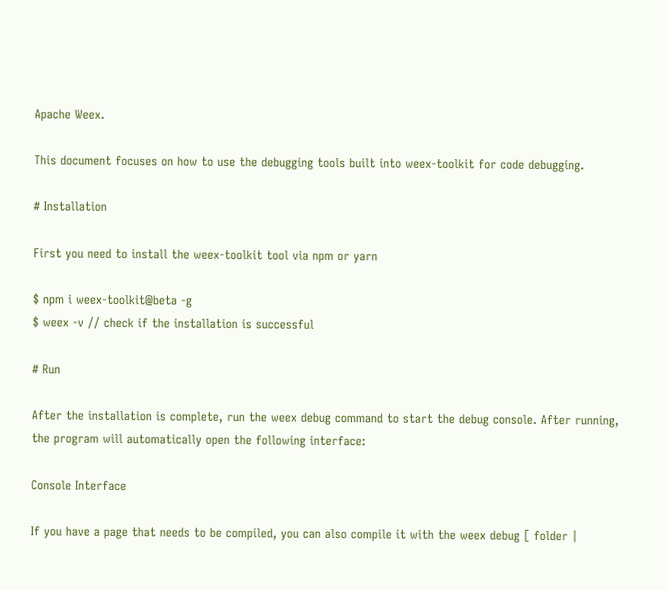Apache Weex.

This document focuses on how to use the debugging tools built into weex-toolkit for code debugging.

# Installation

First you need to install the weex-toolkit tool via npm or yarn

$ npm i weex-toolkit@beta -g
$ weex -v // check if the installation is successful

# Run

After the installation is complete, run the weex debug command to start the debug console. After running, the program will automatically open the following interface:

Console Interface

If you have a page that needs to be compiled, you can also compile it with the weex debug [ folder |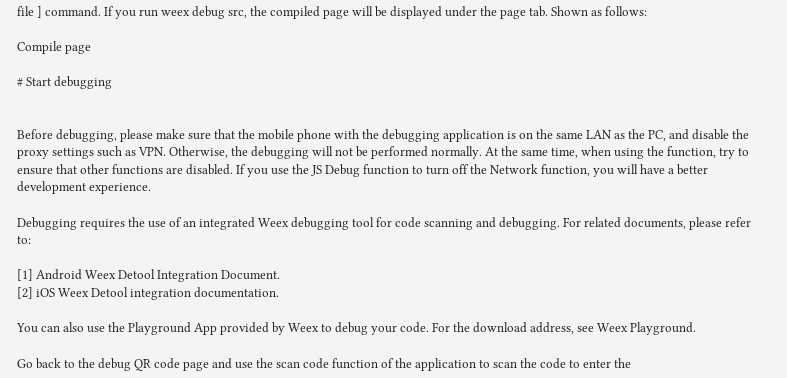file ] command. If you run weex debug src, the compiled page will be displayed under the page tab. Shown as follows:

Compile page

# Start debugging


Before debugging, please make sure that the mobile phone with the debugging application is on the same LAN as the PC, and disable the proxy settings such as VPN. Otherwise, the debugging will not be performed normally. At the same time, when using the function, try to ensure that other functions are disabled. If you use the JS Debug function to turn off the Network function, you will have a better development experience.

Debugging requires the use of an integrated Weex debugging tool for code scanning and debugging. For related documents, please refer to:

[1] Android Weex Detool Integration Document.
[2] iOS Weex Detool integration documentation.

You can also use the Playground App provided by Weex to debug your code. For the download address, see Weex Playground.

Go back to the debug QR code page and use the scan code function of the application to scan the code to enter the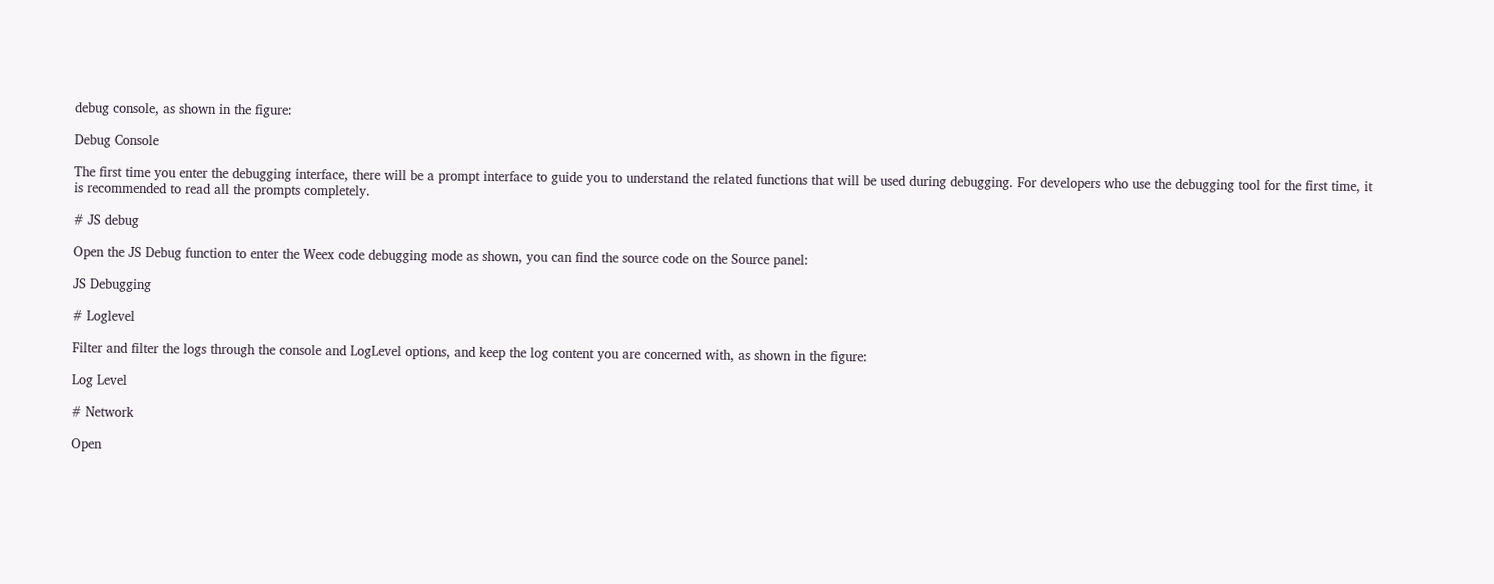debug console, as shown in the figure:

Debug Console

The first time you enter the debugging interface, there will be a prompt interface to guide you to understand the related functions that will be used during debugging. For developers who use the debugging tool for the first time, it is recommended to read all the prompts completely.

# JS debug

Open the JS Debug function to enter the Weex code debugging mode as shown, you can find the source code on the Source panel:

JS Debugging

# Loglevel

Filter and filter the logs through the console and LogLevel options, and keep the log content you are concerned with, as shown in the figure:

Log Level

# Network

Open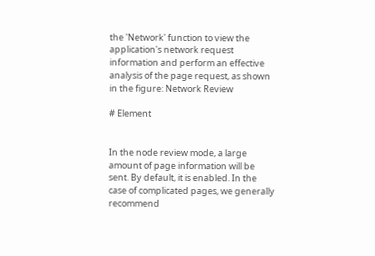the 'Network' function to view the application's network request information and perform an effective analysis of the page request, as shown in the figure: Network Review

# Element


In the node review mode, a large amount of page information will be sent. By default, it is enabled. In the case of complicated pages, we generally recommend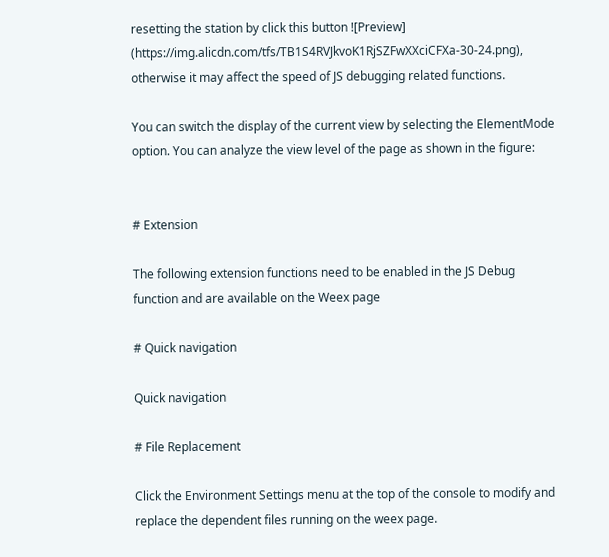resetting the station by click this button ![Preview] (https://img.alicdn.com/tfs/TB1S4RVJkvoK1RjSZFwXXciCFXa-30-24.png), otherwise it may affect the speed of JS debugging related functions.

You can switch the display of the current view by selecting the ElementMode option. You can analyze the view level of the page as shown in the figure:


# Extension

The following extension functions need to be enabled in the JS Debug function and are available on the Weex page

# Quick navigation

Quick navigation

# File Replacement

Click the Environment Settings menu at the top of the console to modify and replace the dependent files running on the weex page.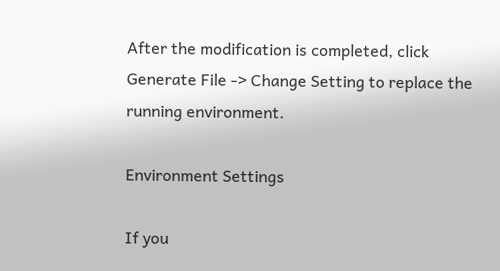After the modification is completed, click Generate File -> Change Setting to replace the running environment.

Environment Settings

If you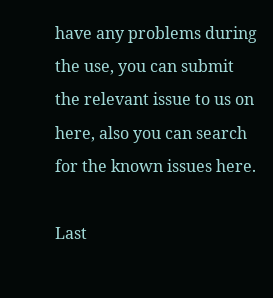have any problems during the use, you can submit the relevant issue to us on here, also you can search for the known issues here.

Last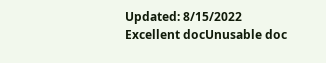Updated: 8/15/2022
Excellent docUnusable doc